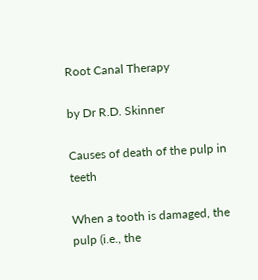Root Canal Therapy

by Dr R.D. Skinner

Causes of death of the pulp in teeth

When a tooth is damaged, the pulp (i.e., the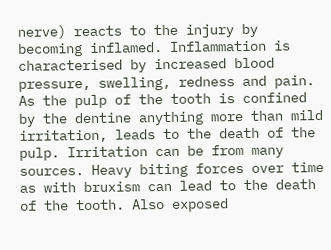nerve) reacts to the injury by becoming inflamed. Inflammation is characterised by increased blood pressure, swelling, redness and pain. As the pulp of the tooth is confined by the dentine anything more than mild irritation, leads to the death of the pulp. Irritation can be from many sources. Heavy biting forces over time as with bruxism can lead to the death of the tooth. Also exposed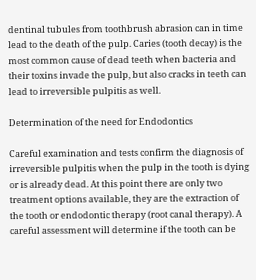dentinal tubules from toothbrush abrasion can in time lead to the death of the pulp. Caries (tooth decay) is the most common cause of dead teeth when bacteria and their toxins invade the pulp, but also cracks in teeth can lead to irreversible pulpitis as well.

Determination of the need for Endodontics

Careful examination and tests confirm the diagnosis of irreversible pulpitis when the pulp in the tooth is dying or is already dead. At this point there are only two treatment options available, they are the extraction of the tooth or endodontic therapy (root canal therapy). A careful assessment will determine if the tooth can be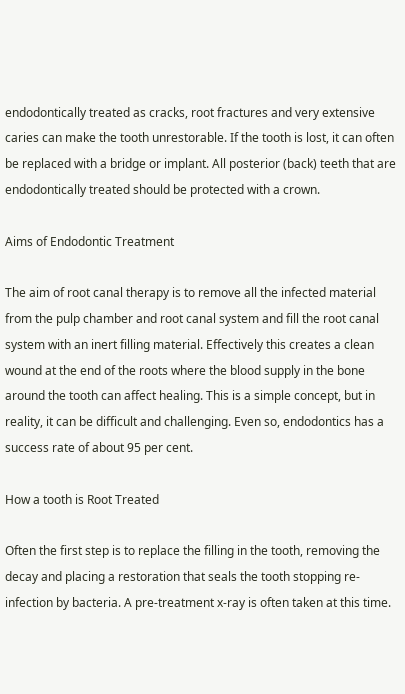endodontically treated as cracks, root fractures and very extensive caries can make the tooth unrestorable. If the tooth is lost, it can often be replaced with a bridge or implant. All posterior (back) teeth that are endodontically treated should be protected with a crown.

Aims of Endodontic Treatment

The aim of root canal therapy is to remove all the infected material from the pulp chamber and root canal system and fill the root canal system with an inert filling material. Effectively this creates a clean wound at the end of the roots where the blood supply in the bone around the tooth can affect healing. This is a simple concept, but in reality, it can be difficult and challenging. Even so, endodontics has a success rate of about 95 per cent.

How a tooth is Root Treated

Often the first step is to replace the filling in the tooth, removing the decay and placing a restoration that seals the tooth stopping re-infection by bacteria. A pre-treatment x-ray is often taken at this time.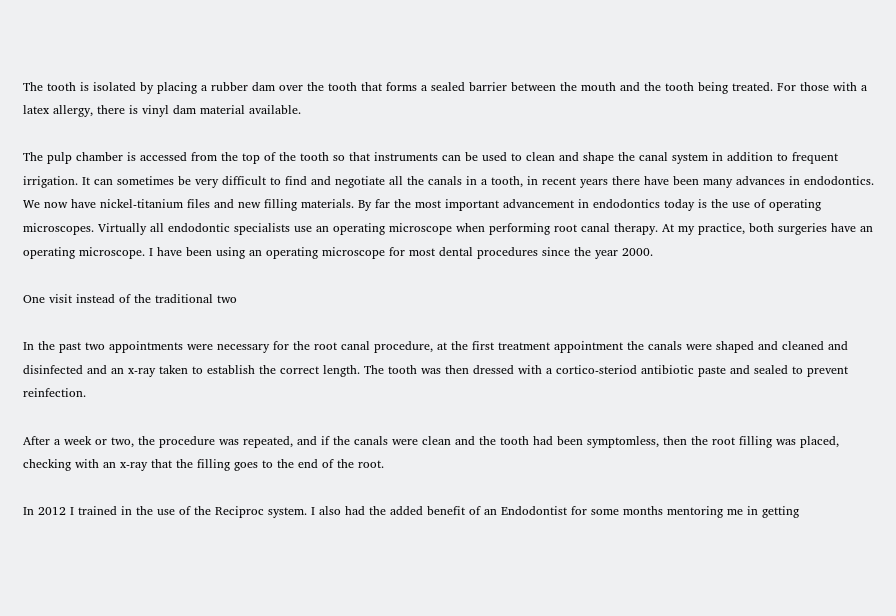The tooth is isolated by placing a rubber dam over the tooth that forms a sealed barrier between the mouth and the tooth being treated. For those with a latex allergy, there is vinyl dam material available.

The pulp chamber is accessed from the top of the tooth so that instruments can be used to clean and shape the canal system in addition to frequent irrigation. It can sometimes be very difficult to find and negotiate all the canals in a tooth, in recent years there have been many advances in endodontics. We now have nickel-titanium files and new filling materials. By far the most important advancement in endodontics today is the use of operating microscopes. Virtually all endodontic specialists use an operating microscope when performing root canal therapy. At my practice, both surgeries have an operating microscope. I have been using an operating microscope for most dental procedures since the year 2000.

One visit instead of the traditional two

In the past two appointments were necessary for the root canal procedure, at the first treatment appointment the canals were shaped and cleaned and disinfected and an x-ray taken to establish the correct length. The tooth was then dressed with a cortico-steriod antibiotic paste and sealed to prevent reinfection.

After a week or two, the procedure was repeated, and if the canals were clean and the tooth had been symptomless, then the root filling was placed, checking with an x-ray that the filling goes to the end of the root.

In 2012 I trained in the use of the Reciproc system. I also had the added benefit of an Endodontist for some months mentoring me in getting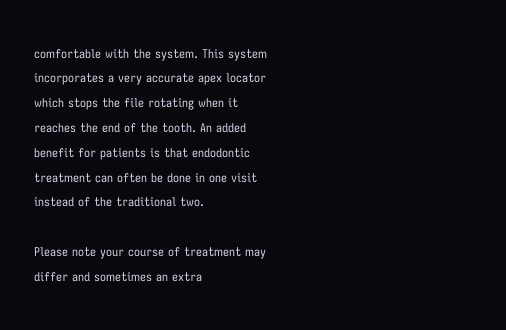comfortable with the system. This system incorporates a very accurate apex locator which stops the file rotating when it reaches the end of the tooth. An added benefit for patients is that endodontic treatment can often be done in one visit instead of the traditional two.

Please note your course of treatment may differ and sometimes an extra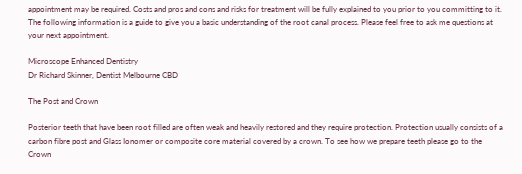appointment may be required. Costs and pros and cons and risks for treatment will be fully explained to you prior to you committing to it. The following information is a guide to give you a basic understanding of the root canal process. Please feel free to ask me questions at your next appointment.

Microscope Enhanced Dentistry
Dr Richard Skinner, Dentist Melbourne CBD

The Post and Crown

Posterior teeth that have been root filled are often weak and heavily restored and they require protection. Protection usually consists of a carbon fibre post and Glass Ionomer or composite core material covered by a crown. To see how we prepare teeth please go to the Crown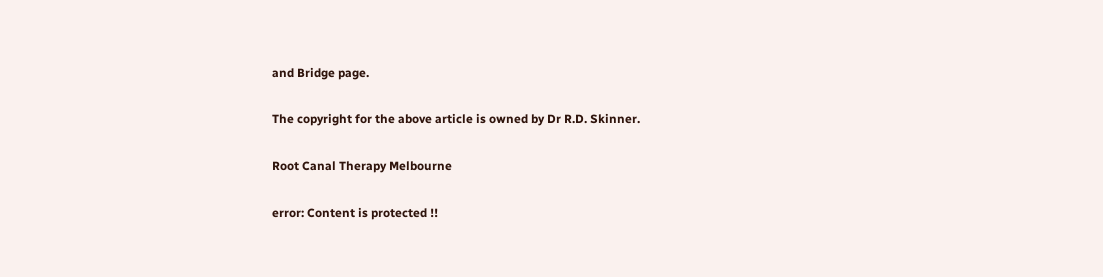and Bridge page.

The copyright for the above article is owned by Dr R.D. Skinner.

Root Canal Therapy Melbourne

error: Content is protected !!